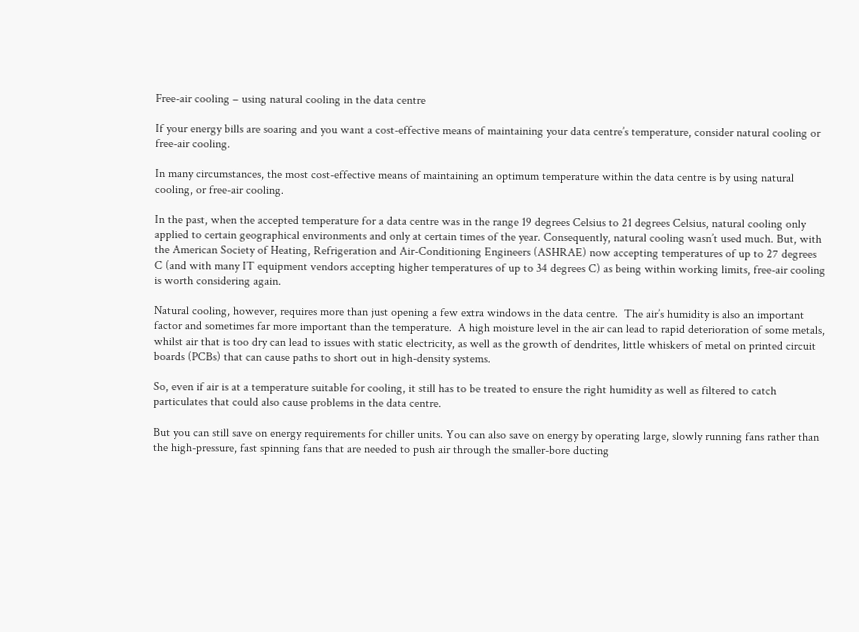Free-air cooling – using natural cooling in the data centre

If your energy bills are soaring and you want a cost-effective means of maintaining your data centre’s temperature, consider natural cooling or free-air cooling.

In many circumstances, the most cost-effective means of maintaining an optimum temperature within the data centre is by using natural cooling, or free-air cooling.

In the past, when the accepted temperature for a data centre was in the range 19 degrees Celsius to 21 degrees Celsius, natural cooling only applied to certain geographical environments and only at certain times of the year. Consequently, natural cooling wasn’t used much. But, with the American Society of Heating, Refrigeration and Air-Conditioning Engineers (ASHRAE) now accepting temperatures of up to 27 degrees C (and with many IT equipment vendors accepting higher temperatures of up to 34 degrees C) as being within working limits, free-air cooling is worth considering again.

Natural cooling, however, requires more than just opening a few extra windows in the data centre.  The air’s humidity is also an important factor and sometimes far more important than the temperature.  A high moisture level in the air can lead to rapid deterioration of some metals, whilst air that is too dry can lead to issues with static electricity, as well as the growth of dendrites, little whiskers of metal on printed circuit boards (PCBs) that can cause paths to short out in high-density systems.

So, even if air is at a temperature suitable for cooling, it still has to be treated to ensure the right humidity as well as filtered to catch particulates that could also cause problems in the data centre.

But you can still save on energy requirements for chiller units. You can also save on energy by operating large, slowly running fans rather than the high-pressure, fast spinning fans that are needed to push air through the smaller-bore ducting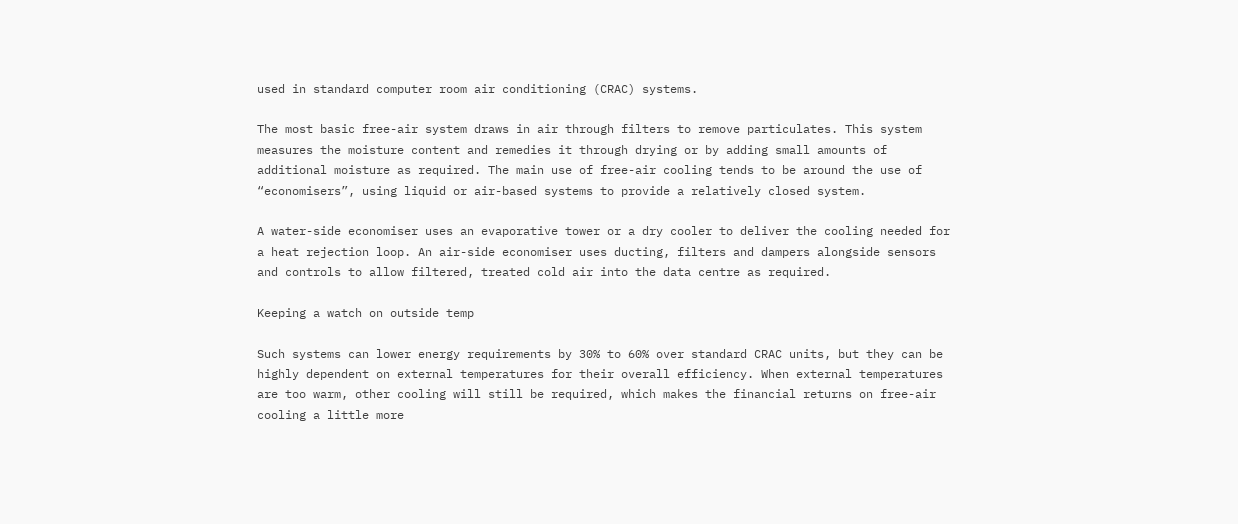used in standard computer room air conditioning (CRAC) systems.

The most basic free-air system draws in air through filters to remove particulates. This system measures the moisture content and remedies it through drying or by adding small amounts of additional moisture as required. The main use of free-air cooling tends to be around the use of “economisers”, using liquid or air-based systems to provide a relatively closed system.

A water-side economiser uses an evaporative tower or a dry cooler to deliver the cooling needed for a heat rejection loop. An air-side economiser uses ducting, filters and dampers alongside sensors and controls to allow filtered, treated cold air into the data centre as required.

Keeping a watch on outside temp

Such systems can lower energy requirements by 30% to 60% over standard CRAC units, but they can be highly dependent on external temperatures for their overall efficiency. When external temperatures are too warm, other cooling will still be required, which makes the financial returns on free-air cooling a little more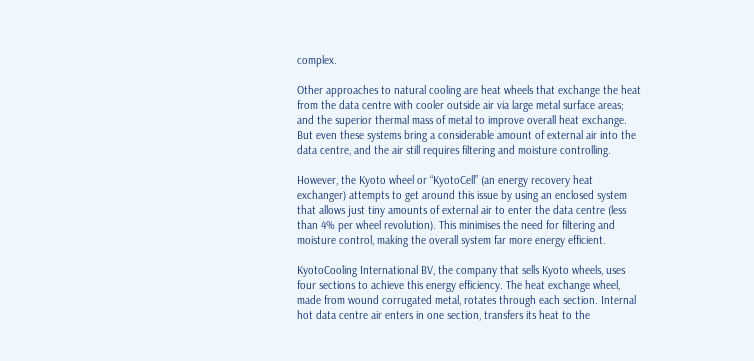complex.

Other approaches to natural cooling are heat wheels that exchange the heat from the data centre with cooler outside air via large metal surface areas; and the superior thermal mass of metal to improve overall heat exchange. But even these systems bring a considerable amount of external air into the data centre, and the air still requires filtering and moisture controlling.

However, the Kyoto wheel or “KyotoCell” (an energy recovery heat exchanger) attempts to get around this issue by using an enclosed system that allows just tiny amounts of external air to enter the data centre (less than 4% per wheel revolution). This minimises the need for filtering and moisture control, making the overall system far more energy efficient.

KyotoCooling International BV, the company that sells Kyoto wheels, uses four sections to achieve this energy efficiency. The heat exchange wheel, made from wound corrugated metal, rotates through each section. Internal hot data centre air enters in one section, transfers its heat to the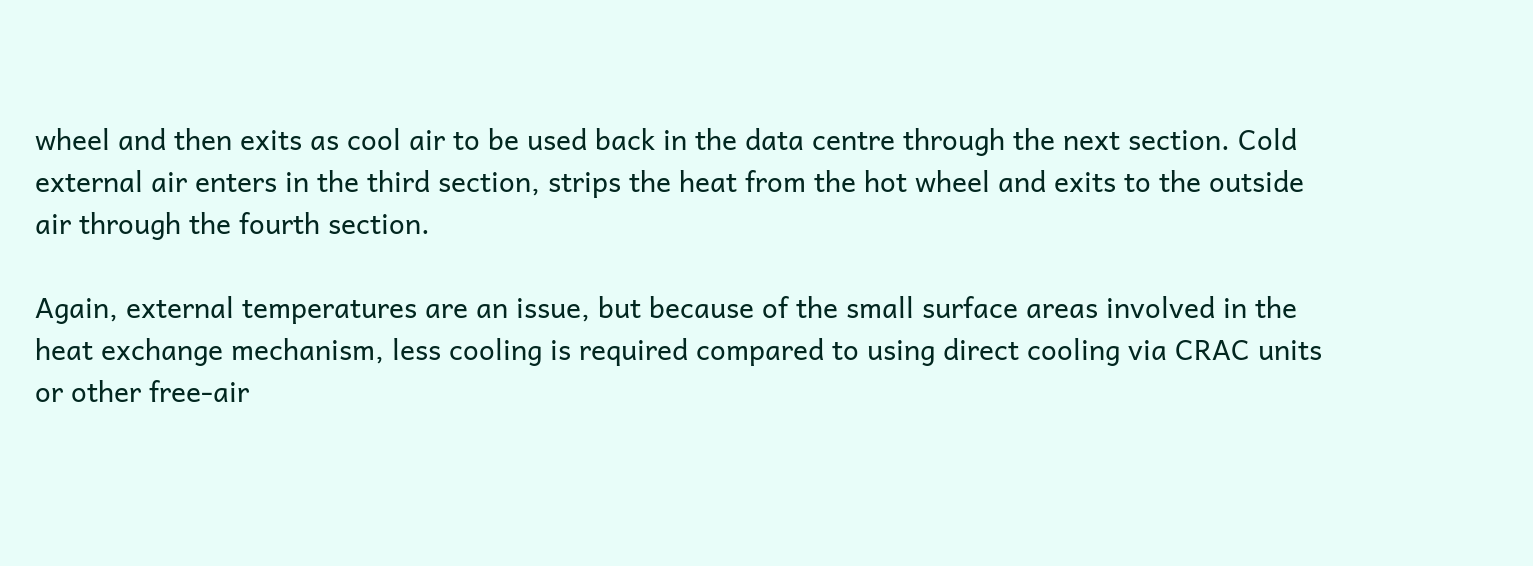wheel and then exits as cool air to be used back in the data centre through the next section. Cold external air enters in the third section, strips the heat from the hot wheel and exits to the outside air through the fourth section.

Again, external temperatures are an issue, but because of the small surface areas involved in the heat exchange mechanism, less cooling is required compared to using direct cooling via CRAC units or other free-air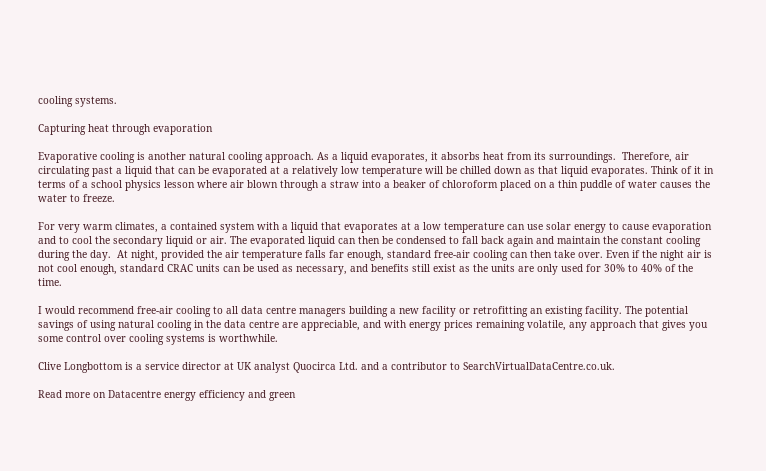cooling systems.

Capturing heat through evaporation

Evaporative cooling is another natural cooling approach. As a liquid evaporates, it absorbs heat from its surroundings.  Therefore, air circulating past a liquid that can be evaporated at a relatively low temperature will be chilled down as that liquid evaporates. Think of it in terms of a school physics lesson where air blown through a straw into a beaker of chloroform placed on a thin puddle of water causes the water to freeze.

For very warm climates, a contained system with a liquid that evaporates at a low temperature can use solar energy to cause evaporation and to cool the secondary liquid or air. The evaporated liquid can then be condensed to fall back again and maintain the constant cooling during the day.  At night, provided the air temperature falls far enough, standard free-air cooling can then take over. Even if the night air is not cool enough, standard CRAC units can be used as necessary, and benefits still exist as the units are only used for 30% to 40% of the time.

I would recommend free-air cooling to all data centre managers building a new facility or retrofitting an existing facility. The potential savings of using natural cooling in the data centre are appreciable, and with energy prices remaining volatile, any approach that gives you some control over cooling systems is worthwhile.

Clive Longbottom is a service director at UK analyst Quocirca Ltd. and a contributor to SearchVirtualDataCentre.co.uk.

Read more on Datacentre energy efficiency and green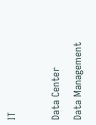IT

Data Center
Data Management